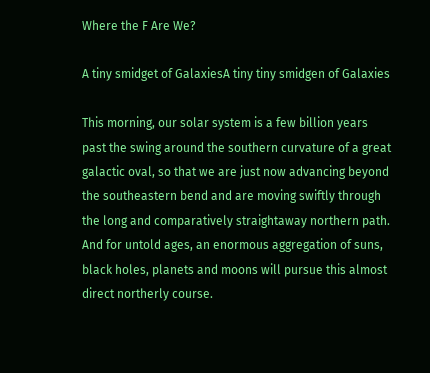Where the F Are We?

A tiny smidget of GalaxiesA tiny tiny smidgen of Galaxies

This morning, our solar system is a few billion years past the swing around the southern curvature of a great galactic oval, so that we are just now advancing beyond the southeastern bend and are moving swiftly through the long and comparatively straightaway northern path. And for untold ages, an enormous aggregation of suns, black holes, planets and moons will pursue this almost direct northerly course.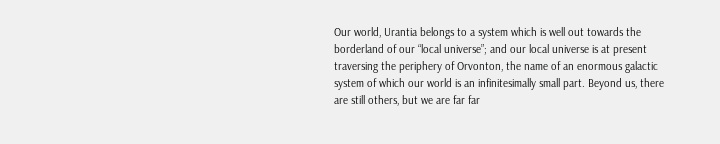Our world, Urantia belongs to a system which is well out towards the borderland of our “local universe”; and our local universe is at present traversing the periphery of Orvonton, the name of an enormous galactic system of which our world is an infinitesimally small part. Beyond us, there are still others, but we are far far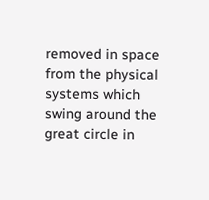removed in space from the physical systems which swing around the great circle in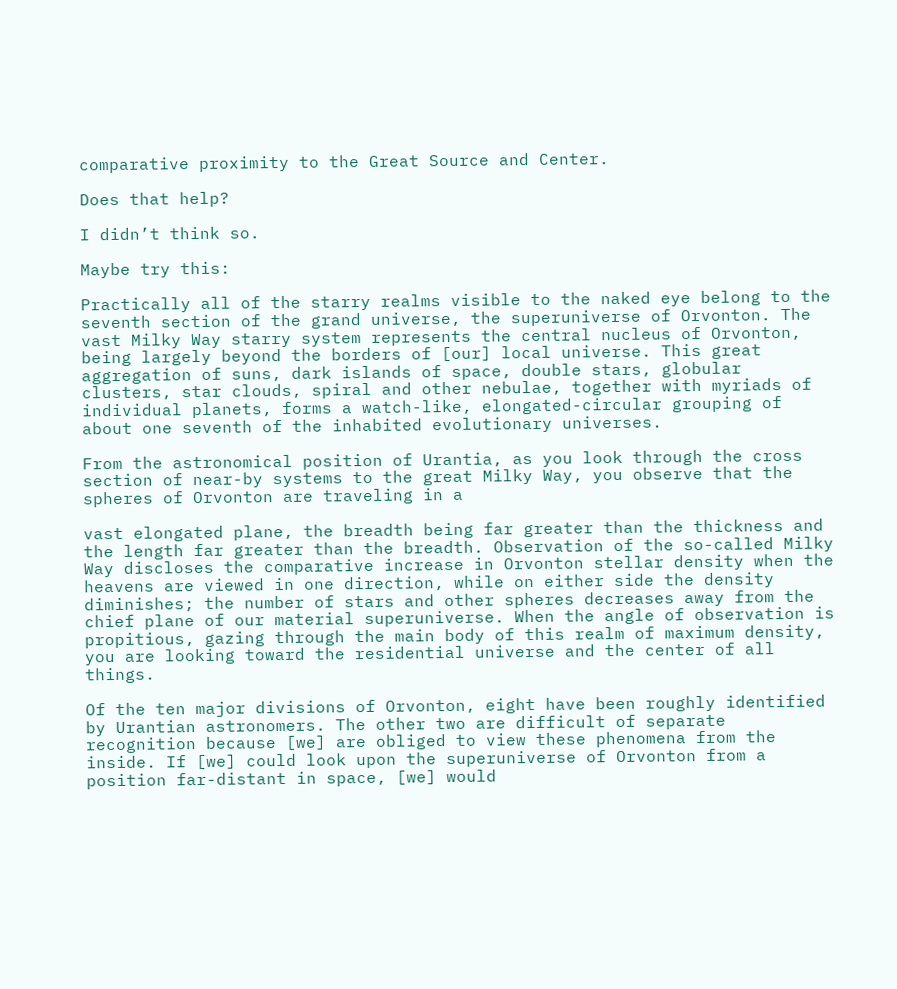comparative proximity to the Great Source and Center.

Does that help?

I didn’t think so.

Maybe try this:

Practically all of the starry realms visible to the naked eye belong to the seventh section of the grand universe, the superuniverse of Orvonton. The vast Milky Way starry system represents the central nucleus of Orvonton, being largely beyond the borders of [our] local universe. This great aggregation of suns, dark islands of space, double stars, globular clusters, star clouds, spiral and other nebulae, together with myriads of individual planets, forms a watch-like, elongated-circular grouping of about one seventh of the inhabited evolutionary universes.

From the astronomical position of Urantia, as you look through the cross section of near-by systems to the great Milky Way, you observe that the spheres of Orvonton are traveling in a

vast elongated plane, the breadth being far greater than the thickness and the length far greater than the breadth. Observation of the so-called Milky Way discloses the comparative increase in Orvonton stellar density when the heavens are viewed in one direction, while on either side the density diminishes; the number of stars and other spheres decreases away from the chief plane of our material superuniverse. When the angle of observation is propitious, gazing through the main body of this realm of maximum density, you are looking toward the residential universe and the center of all things.

Of the ten major divisions of Orvonton, eight have been roughly identified by Urantian astronomers. The other two are difficult of separate recognition because [we] are obliged to view these phenomena from the inside. If [we] could look upon the superuniverse of Orvonton from a position far-distant in space, [we] would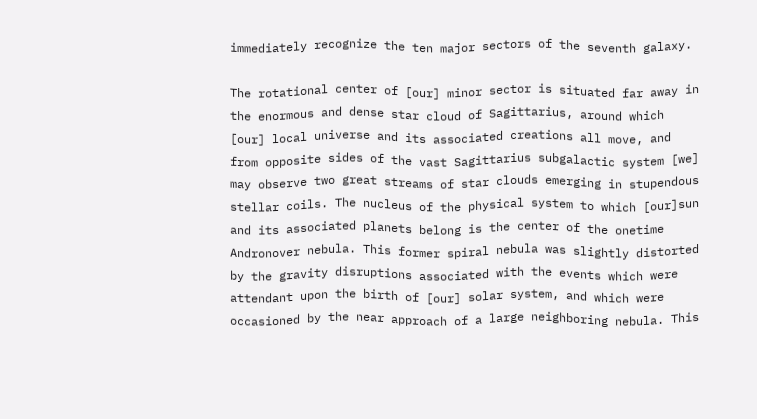immediately recognize the ten major sectors of the seventh galaxy.

The rotational center of [our] minor sector is situated far away in the enormous and dense star cloud of Sagittarius, around which [our] local universe and its associated creations all move, and from opposite sides of the vast Sagittarius subgalactic system [we] may observe two great streams of star clouds emerging in stupendous stellar coils. The nucleus of the physical system to which [our]sun and its associated planets belong is the center of the onetime Andronover nebula. This former spiral nebula was slightly distorted by the gravity disruptions associated with the events which were attendant upon the birth of [our] solar system, and which were occasioned by the near approach of a large neighboring nebula. This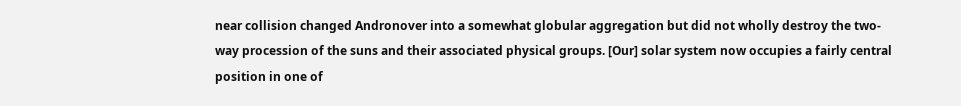near collision changed Andronover into a somewhat globular aggregation but did not wholly destroy the two-way procession of the suns and their associated physical groups. [Our] solar system now occupies a fairly central position in one of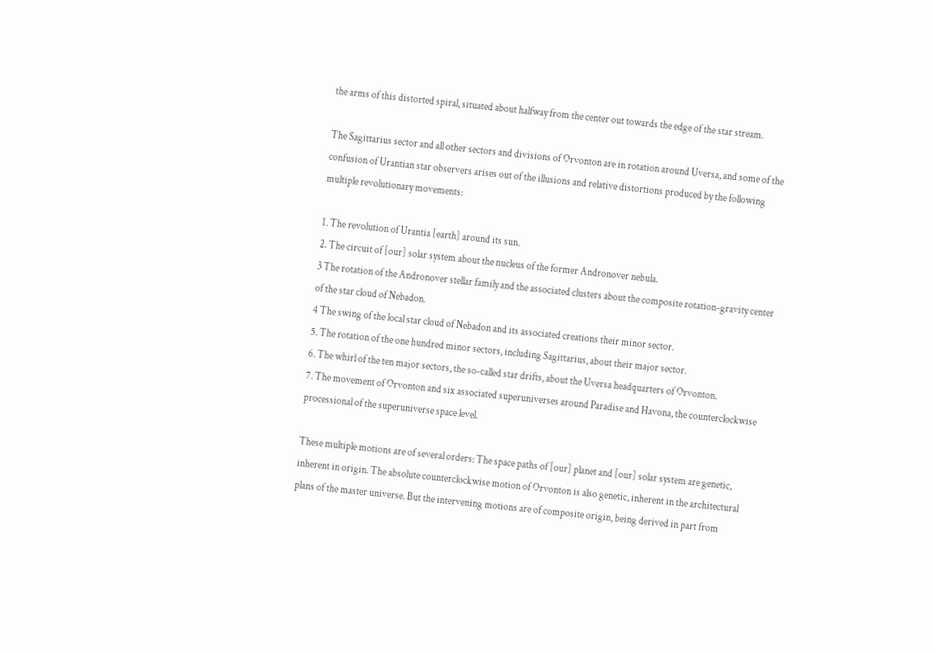the arms of this distorted spiral, situated about halfway from the center out towards the edge of the star stream.

The Sagittarius sector and all other sectors and divisions of Orvonton are in rotation around Uversa, and some of the confusion of Urantian star observers arises out of the illusions and relative distortions produced by the following multiple revolutionary movements:

1. The revolution of Urantia [earth] around its sun.
2. The circuit of [our] solar system about the nucleus of the former Andronover nebula.
3 The rotation of the Andronover stellar family and the associated clusters about the composite rotation-gravity center of the star cloud of Nebadon.
4 The swing of the local star cloud of Nebadon and its associated creations their minor sector.
5. The rotation of the one hundred minor sectors, including Sagittarius, about their major sector.
6. The whirl of the ten major sectors, the so-called star drifts, about the Uversa headquarters of Orvonton.
7. The movement of Orvonton and six associated superuniverses around Paradise and Havona, the counterclockwise processional of the superuniverse space level.

These multiple motions are of several orders: The space paths of [our] planet and [our] solar system are genetic, inherent in origin. The absolute counterclockwise motion of Orvonton is also genetic, inherent in the architectural plans of the master universe. But the intervening motions are of composite origin, being derived in part from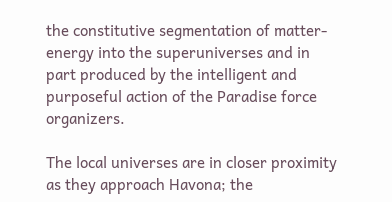the constitutive segmentation of matter-energy into the superuniverses and in part produced by the intelligent and purposeful action of the Paradise force organizers.

The local universes are in closer proximity as they approach Havona; the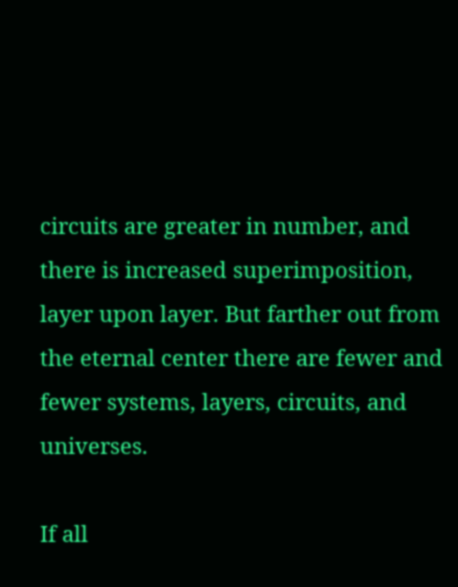circuits are greater in number, and there is increased superimposition, layer upon layer. But farther out from the eternal center there are fewer and fewer systems, layers, circuits, and universes.

If all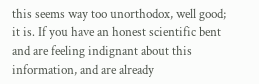this seems way too unorthodox, well good; it is. If you have an honest scientific bent and are feeling indignant about this information, and are already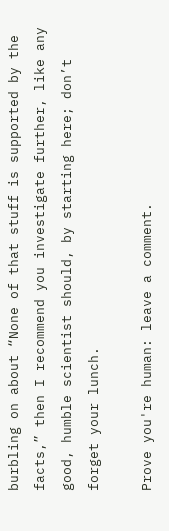burbling on about “None of that stuff is supported by the facts,” then I recommend you investigate further, like any good, humble scientist should, by starting here; don’t forget your lunch.

Prove you're human: leave a comment.